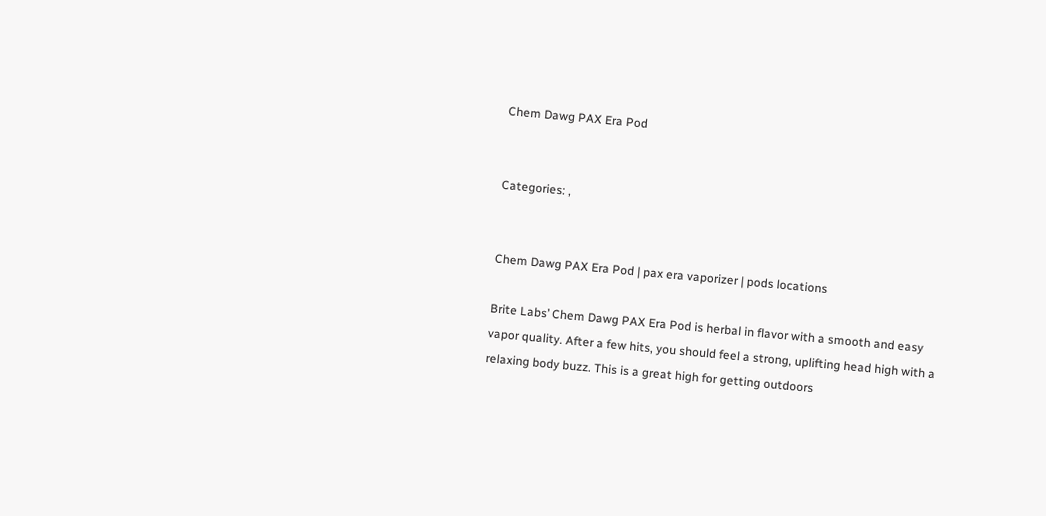Chem Dawg PAX Era Pod


Categories: ,


Chem Dawg PAX Era Pod | pax era vaporizer | pods locations

Brite Labs’ Chem Dawg PAX Era Pod is herbal in flavor with a smooth and easy vapor quality. After a few hits, you should feel a strong, uplifting head high with a relaxing body buzz. This is a great high for getting outdoors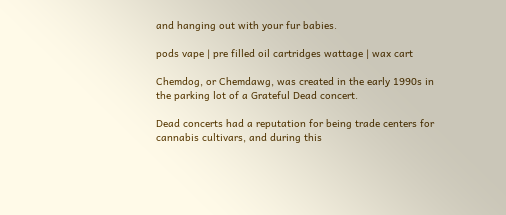and hanging out with your fur babies.

pods vape | pre filled oil cartridges wattage | wax cart

Chemdog, or Chemdawg, was created in the early 1990s in the parking lot of a Grateful Dead concert.

Dead concerts had a reputation for being trade centers for cannabis cultivars, and during this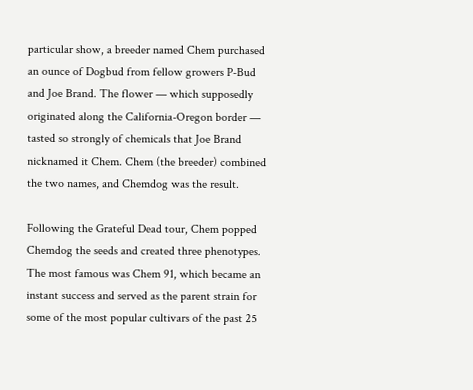particular show, a breeder named Chem purchased an ounce of Dogbud from fellow growers P-Bud and Joe Brand. The flower — which supposedly originated along the California-Oregon border — tasted so strongly of chemicals that Joe Brand nicknamed it Chem. Chem (the breeder) combined the two names, and Chemdog was the result.

Following the Grateful Dead tour, Chem popped Chemdog the seeds and created three phenotypes. The most famous was Chem 91, which became an instant success and served as the parent strain for some of the most popular cultivars of the past 25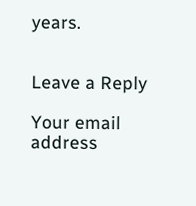years.


Leave a Reply

Your email address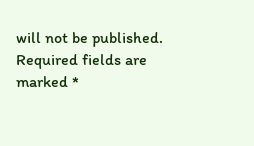will not be published. Required fields are marked *